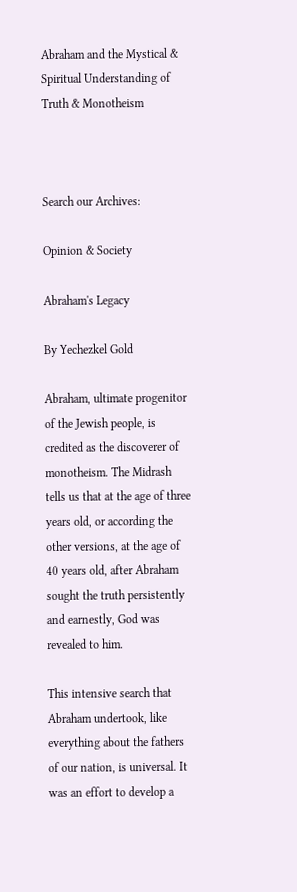Abraham and the Mystical & Spiritual Understanding of Truth & Monotheism



Search our Archives:

Opinion & Society

Abraham's Legacy

By Yechezkel Gold

Abraham, ultimate progenitor of the Jewish people, is credited as the discoverer of monotheism. The Midrash tells us that at the age of three years old, or according the other versions, at the age of 40 years old, after Abraham sought the truth persistently and earnestly, God was revealed to him.

This intensive search that Abraham undertook, like everything about the fathers of our nation, is universal. It was an effort to develop a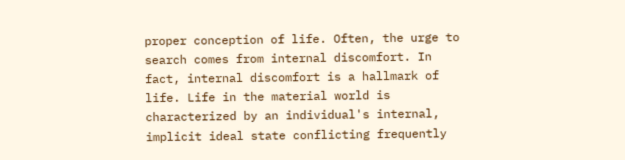proper conception of life. Often, the urge to search comes from internal discomfort. In fact, internal discomfort is a hallmark of life. Life in the material world is characterized by an individual's internal, implicit ideal state conflicting frequently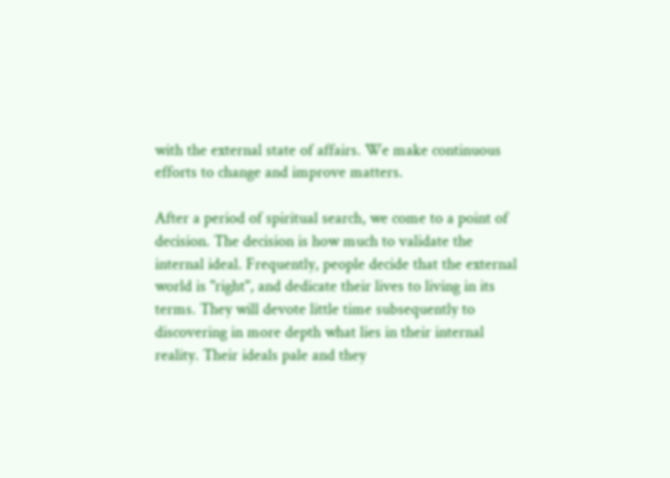with the external state of affairs. We make continuous efforts to change and improve matters.

After a period of spiritual search, we come to a point of decision. The decision is how much to validate the internal ideal. Frequently, people decide that the external world is "right", and dedicate their lives to living in its terms. They will devote little time subsequently to discovering in more depth what lies in their internal reality. Their ideals pale and they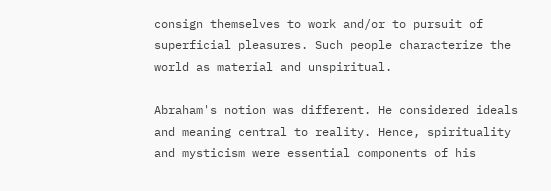consign themselves to work and/or to pursuit of superficial pleasures. Such people characterize the world as material and unspiritual.

Abraham's notion was different. He considered ideals and meaning central to reality. Hence, spirituality and mysticism were essential components of his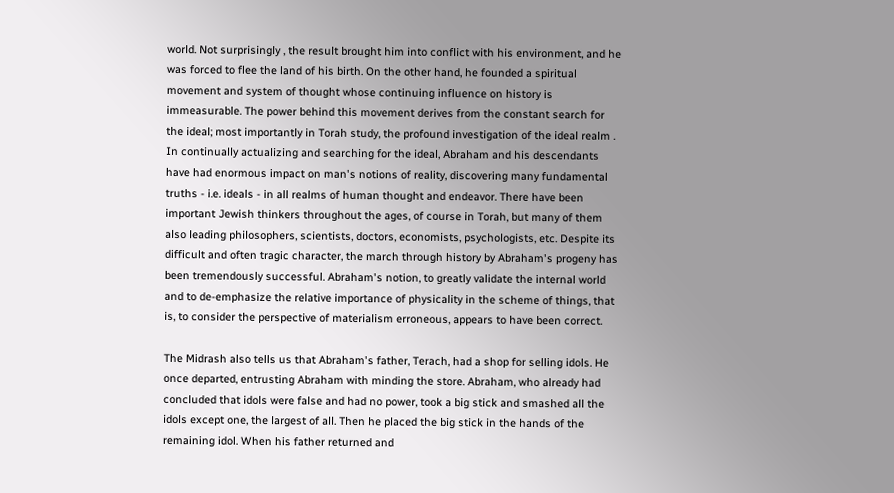world. Not surprisingly , the result brought him into conflict with his environment, and he was forced to flee the land of his birth. On the other hand, he founded a spiritual movement and system of thought whose continuing influence on history is immeasurable. The power behind this movement derives from the constant search for the ideal; most importantly in Torah study, the profound investigation of the ideal realm . In continually actualizing and searching for the ideal, Abraham and his descendants have had enormous impact on man's notions of reality, discovering many fundamental truths - i.e. ideals - in all realms of human thought and endeavor. There have been important Jewish thinkers throughout the ages, of course in Torah, but many of them also leading philosophers, scientists, doctors, economists, psychologists, etc. Despite its difficult and often tragic character, the march through history by Abraham's progeny has been tremendously successful. Abraham's notion, to greatly validate the internal world and to de-emphasize the relative importance of physicality in the scheme of things, that is, to consider the perspective of materialism erroneous, appears to have been correct.

The Midrash also tells us that Abraham's father, Terach, had a shop for selling idols. He once departed, entrusting Abraham with minding the store. Abraham, who already had concluded that idols were false and had no power, took a big stick and smashed all the idols except one, the largest of all. Then he placed the big stick in the hands of the remaining idol. When his father returned and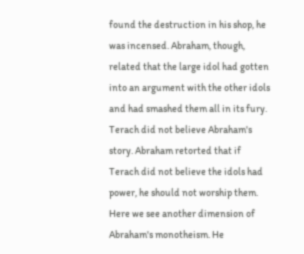found the destruction in his shop, he was incensed. Abraham, though, related that the large idol had gotten into an argument with the other idols and had smashed them all in its fury. Terach did not believe Abraham's story. Abraham retorted that if Terach did not believe the idols had power, he should not worship them. Here we see another dimension of Abraham's monotheism. He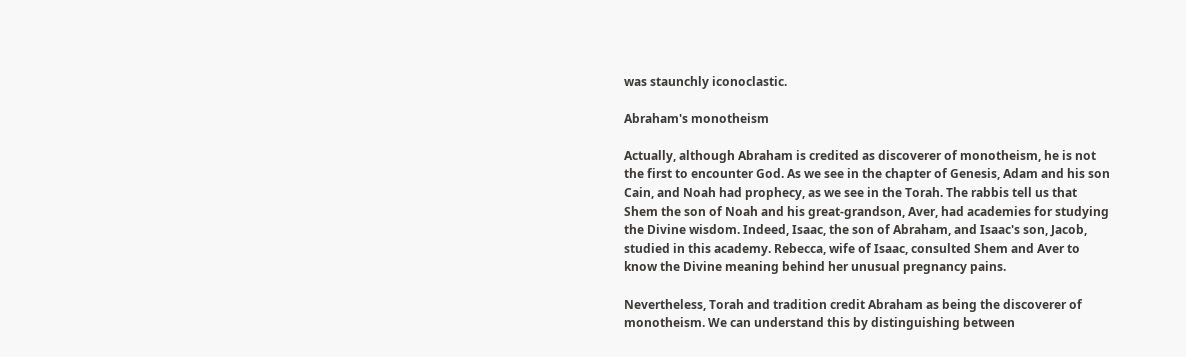was staunchly iconoclastic.

Abraham's monotheism

Actually, although Abraham is credited as discoverer of monotheism, he is not the first to encounter God. As we see in the chapter of Genesis, Adam and his son Cain, and Noah had prophecy, as we see in the Torah. The rabbis tell us that Shem the son of Noah and his great-grandson, Aver, had academies for studying the Divine wisdom. Indeed, Isaac, the son of Abraham, and Isaac's son, Jacob, studied in this academy. Rebecca, wife of Isaac, consulted Shem and Aver to know the Divine meaning behind her unusual pregnancy pains.

Nevertheless, Torah and tradition credit Abraham as being the discoverer of monotheism. We can understand this by distinguishing between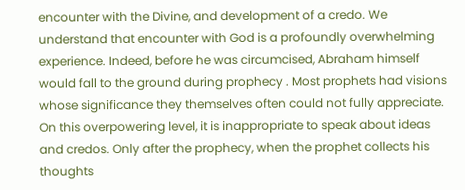encounter with the Divine, and development of a credo. We understand that encounter with God is a profoundly overwhelming experience. Indeed, before he was circumcised, Abraham himself would fall to the ground during prophecy . Most prophets had visions whose significance they themselves often could not fully appreciate. On this overpowering level, it is inappropriate to speak about ideas and credos. Only after the prophecy, when the prophet collects his thoughts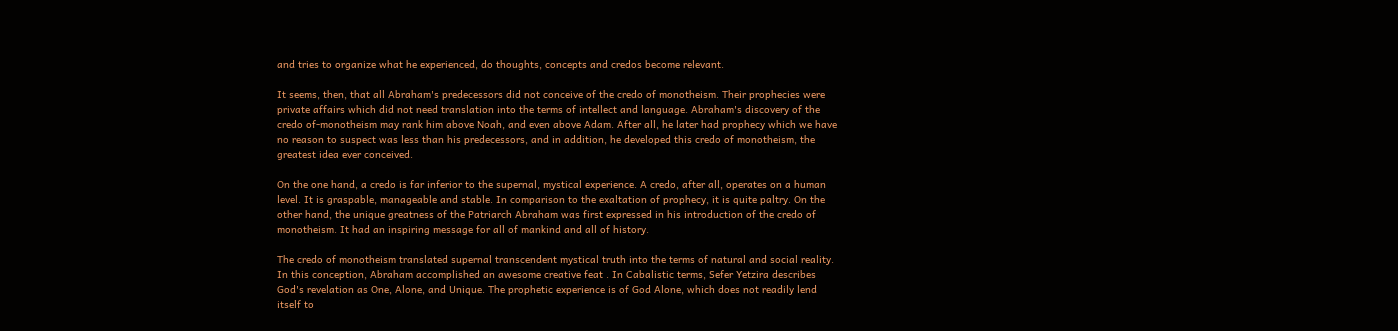and tries to organize what he experienced, do thoughts, concepts and credos become relevant.

It seems, then, that all Abraham's predecessors did not conceive of the credo of monotheism. Their prophecies were private affairs which did not need translation into the terms of intellect and language. Abraham's discovery of the credo of-monotheism may rank him above Noah, and even above Adam. After all, he later had prophecy which we have no reason to suspect was less than his predecessors, and in addition, he developed this credo of monotheism, the greatest idea ever conceived.

On the one hand, a credo is far inferior to the supernal, mystical experience. A credo, after all, operates on a human level. It is graspable, manageable and stable. In comparison to the exaltation of prophecy, it is quite paltry. On the other hand, the unique greatness of the Patriarch Abraham was first expressed in his introduction of the credo of monotheism. It had an inspiring message for all of mankind and all of history.

The credo of monotheism translated supernal transcendent mystical truth into the terms of natural and social reality. In this conception, Abraham accomplished an awesome creative feat . In Cabalistic terms, Sefer Yetzira describes God's revelation as One, Alone, and Unique. The prophetic experience is of God Alone, which does not readily lend itself to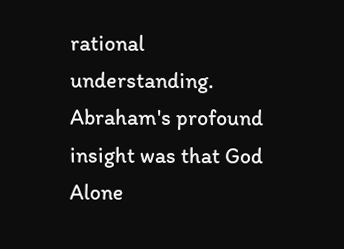rational understanding. Abraham's profound insight was that God Alone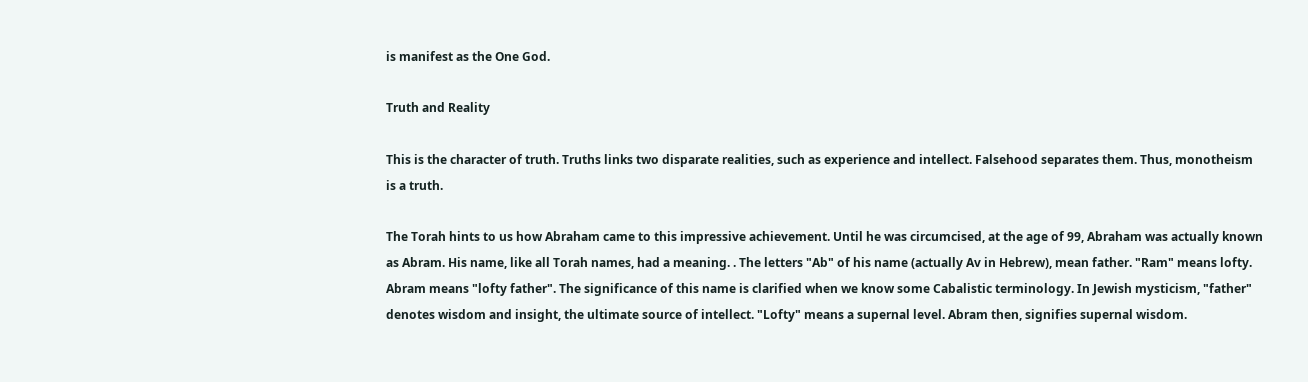is manifest as the One God.

Truth and Reality

This is the character of truth. Truths links two disparate realities, such as experience and intellect. Falsehood separates them. Thus, monotheism is a truth.

The Torah hints to us how Abraham came to this impressive achievement. Until he was circumcised, at the age of 99, Abraham was actually known as Abram. His name, like all Torah names, had a meaning. . The letters "Ab" of his name (actually Av in Hebrew), mean father. "Ram" means lofty. Abram means "lofty father". The significance of this name is clarified when we know some Cabalistic terminology. In Jewish mysticism, "father" denotes wisdom and insight, the ultimate source of intellect. "Lofty" means a supernal level. Abram then, signifies supernal wisdom.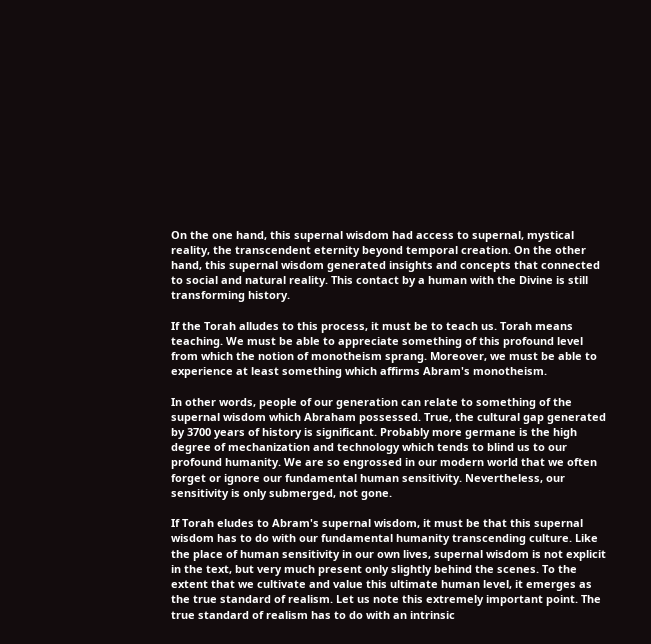On the one hand, this supernal wisdom had access to supernal, mystical reality, the transcendent eternity beyond temporal creation. On the other hand, this supernal wisdom generated insights and concepts that connected to social and natural reality. This contact by a human with the Divine is still transforming history.

If the Torah alludes to this process, it must be to teach us. Torah means teaching. We must be able to appreciate something of this profound level from which the notion of monotheism sprang. Moreover, we must be able to experience at least something which affirms Abram's monotheism.

In other words, people of our generation can relate to something of the supernal wisdom which Abraham possessed. True, the cultural gap generated by 3700 years of history is significant. Probably more germane is the high degree of mechanization and technology which tends to blind us to our profound humanity. We are so engrossed in our modern world that we often forget or ignore our fundamental human sensitivity. Nevertheless, our sensitivity is only submerged, not gone.

If Torah eludes to Abram's supernal wisdom, it must be that this supernal wisdom has to do with our fundamental humanity transcending culture. Like the place of human sensitivity in our own lives, supernal wisdom is not explicit in the text, but very much present only slightly behind the scenes. To the extent that we cultivate and value this ultimate human level, it emerges as the true standard of realism. Let us note this extremely important point. The true standard of realism has to do with an intrinsic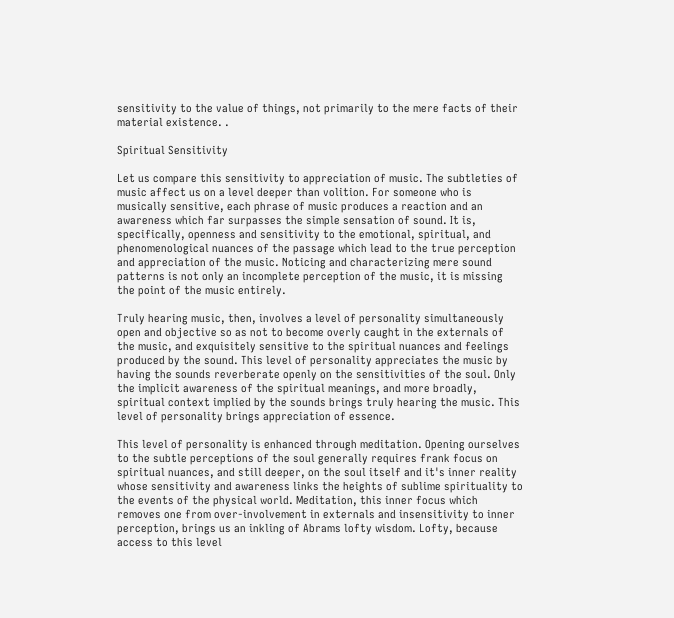sensitivity to the value of things, not primarily to the mere facts of their material existence. .

Spiritual Sensitivity

Let us compare this sensitivity to appreciation of music. The subtleties of music affect us on a level deeper than volition. For someone who is musically sensitive, each phrase of music produces a reaction and an awareness which far surpasses the simple sensation of sound. It is, specifically, openness and sensitivity to the emotional, spiritual, and phenomenological nuances of the passage which lead to the true perception and appreciation of the music. Noticing and characterizing mere sound patterns is not only an incomplete perception of the music, it is missing the point of the music entirely.

Truly hearing music, then, involves a level of personality simultaneously open and objective so as not to become overly caught in the externals of the music, and exquisitely sensitive to the spiritual nuances and feelings produced by the sound. This level of personality appreciates the music by having the sounds reverberate openly on the sensitivities of the soul. Only the implicit awareness of the spiritual meanings, and more broadly, spiritual context implied by the sounds brings truly hearing the music. This level of personality brings appreciation of essence.

This level of personality is enhanced through meditation. Opening ourselves to the subtle perceptions of the soul generally requires frank focus on spiritual nuances, and still deeper, on the soul itself and it's inner reality whose sensitivity and awareness links the heights of sublime spirituality to the events of the physical world. Meditation, this inner focus which removes one from over-involvement in externals and insensitivity to inner perception, brings us an inkling of Abrams lofty wisdom. Lofty, because access to this level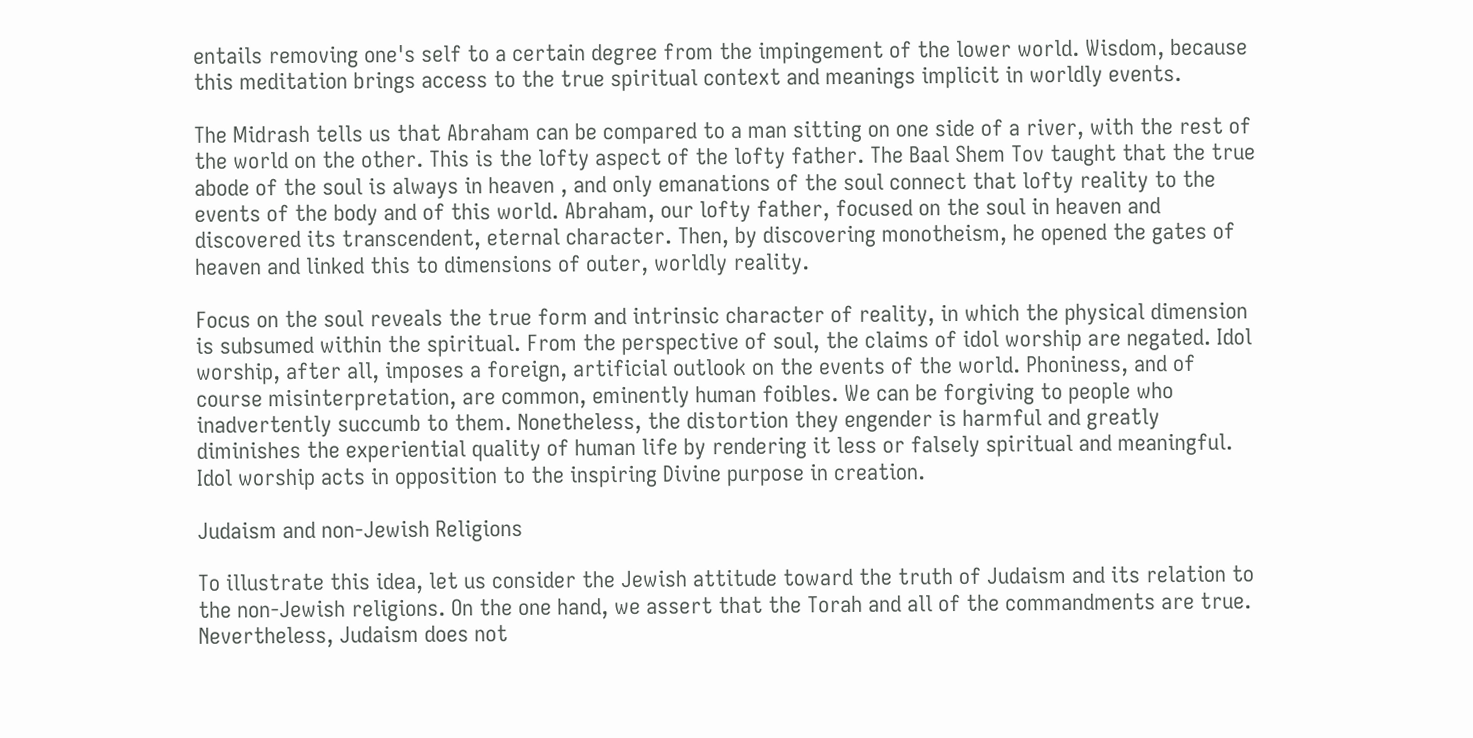entails removing one's self to a certain degree from the impingement of the lower world. Wisdom, because this meditation brings access to the true spiritual context and meanings implicit in worldly events.

The Midrash tells us that Abraham can be compared to a man sitting on one side of a river, with the rest of the world on the other. This is the lofty aspect of the lofty father. The Baal Shem Tov taught that the true abode of the soul is always in heaven , and only emanations of the soul connect that lofty reality to the events of the body and of this world. Abraham, our lofty father, focused on the soul in heaven and discovered its transcendent, eternal character. Then, by discovering monotheism, he opened the gates of heaven and linked this to dimensions of outer, worldly reality.

Focus on the soul reveals the true form and intrinsic character of reality, in which the physical dimension is subsumed within the spiritual. From the perspective of soul, the claims of idol worship are negated. Idol worship, after all, imposes a foreign, artificial outlook on the events of the world. Phoniness, and of course misinterpretation, are common, eminently human foibles. We can be forgiving to people who inadvertently succumb to them. Nonetheless, the distortion they engender is harmful and greatly diminishes the experiential quality of human life by rendering it less or falsely spiritual and meaningful. Idol worship acts in opposition to the inspiring Divine purpose in creation.

Judaism and non-Jewish Religions

To illustrate this idea, let us consider the Jewish attitude toward the truth of Judaism and its relation to the non-Jewish religions. On the one hand, we assert that the Torah and all of the commandments are true. Nevertheless, Judaism does not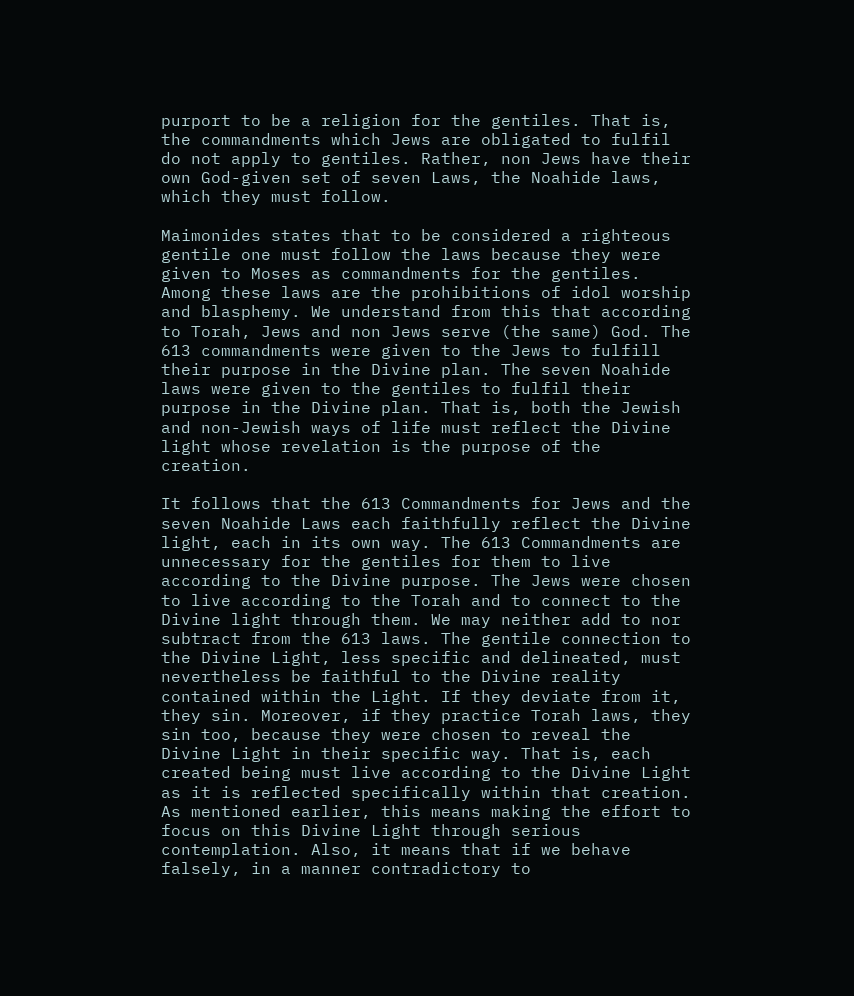purport to be a religion for the gentiles. That is, the commandments which Jews are obligated to fulfil do not apply to gentiles. Rather, non Jews have their own God-given set of seven Laws, the Noahide laws, which they must follow.

Maimonides states that to be considered a righteous gentile one must follow the laws because they were given to Moses as commandments for the gentiles. Among these laws are the prohibitions of idol worship and blasphemy. We understand from this that according to Torah, Jews and non Jews serve (the same) God. The 613 commandments were given to the Jews to fulfill their purpose in the Divine plan. The seven Noahide laws were given to the gentiles to fulfil their purpose in the Divine plan. That is, both the Jewish and non-Jewish ways of life must reflect the Divine light whose revelation is the purpose of the creation.

It follows that the 613 Commandments for Jews and the seven Noahide Laws each faithfully reflect the Divine light, each in its own way. The 613 Commandments are unnecessary for the gentiles for them to live according to the Divine purpose. The Jews were chosen to live according to the Torah and to connect to the Divine light through them. We may neither add to nor subtract from the 613 laws. The gentile connection to the Divine Light, less specific and delineated, must nevertheless be faithful to the Divine reality contained within the Light. If they deviate from it, they sin. Moreover, if they practice Torah laws, they sin too, because they were chosen to reveal the Divine Light in their specific way. That is, each created being must live according to the Divine Light as it is reflected specifically within that creation. As mentioned earlier, this means making the effort to focus on this Divine Light through serious contemplation. Also, it means that if we behave falsely, in a manner contradictory to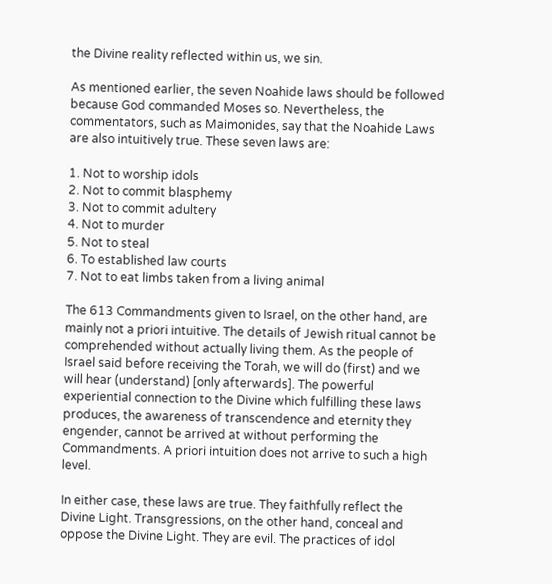the Divine reality reflected within us, we sin.

As mentioned earlier, the seven Noahide laws should be followed because God commanded Moses so. Nevertheless, the commentators, such as Maimonides, say that the Noahide Laws are also intuitively true. These seven laws are:

1. Not to worship idols
2. Not to commit blasphemy
3. Not to commit adultery
4. Not to murder
5. Not to steal
6. To established law courts
7. Not to eat limbs taken from a living animal

The 613 Commandments given to Israel, on the other hand, are mainly not a priori intuitive. The details of Jewish ritual cannot be comprehended without actually living them. As the people of Israel said before receiving the Torah, we will do (first) and we will hear (understand) [only afterwards]. The powerful experiential connection to the Divine which fulfilling these laws produces, the awareness of transcendence and eternity they engender, cannot be arrived at without performing the Commandments. A priori intuition does not arrive to such a high level.

In either case, these laws are true. They faithfully reflect the Divine Light. Transgressions, on the other hand, conceal and oppose the Divine Light. They are evil. The practices of idol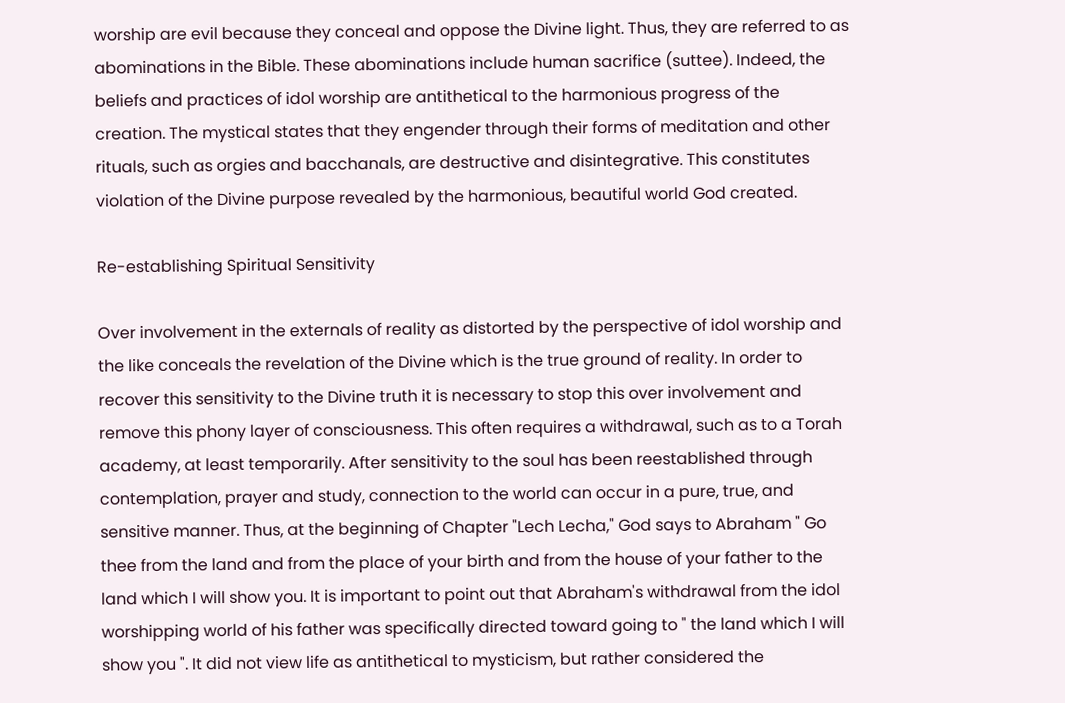worship are evil because they conceal and oppose the Divine light. Thus, they are referred to as abominations in the Bible. These abominations include human sacrifice (suttee). Indeed, the beliefs and practices of idol worship are antithetical to the harmonious progress of the creation. The mystical states that they engender through their forms of meditation and other rituals, such as orgies and bacchanals, are destructive and disintegrative. This constitutes violation of the Divine purpose revealed by the harmonious, beautiful world God created.

Re-establishing Spiritual Sensitivity

Over involvement in the externals of reality as distorted by the perspective of idol worship and the like conceals the revelation of the Divine which is the true ground of reality. In order to recover this sensitivity to the Divine truth it is necessary to stop this over involvement and remove this phony layer of consciousness. This often requires a withdrawal, such as to a Torah academy, at least temporarily. After sensitivity to the soul has been reestablished through contemplation, prayer and study, connection to the world can occur in a pure, true, and sensitive manner. Thus, at the beginning of Chapter "Lech Lecha," God says to Abraham " Go thee from the land and from the place of your birth and from the house of your father to the land which I will show you. It is important to point out that Abraham's withdrawal from the idol worshipping world of his father was specifically directed toward going to " the land which I will show you ". It did not view life as antithetical to mysticism, but rather considered the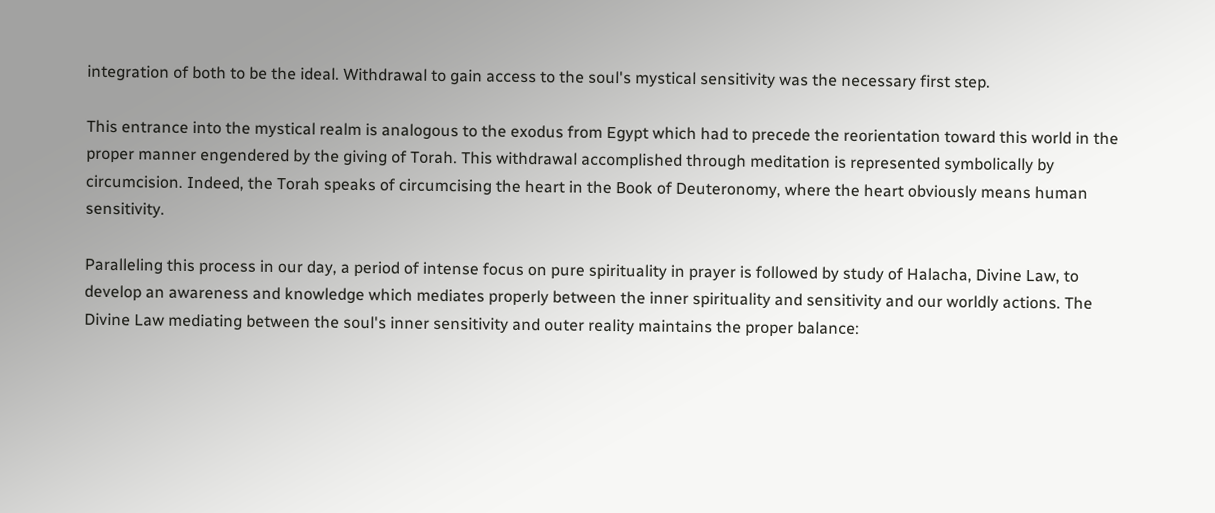integration of both to be the ideal. Withdrawal to gain access to the soul's mystical sensitivity was the necessary first step.

This entrance into the mystical realm is analogous to the exodus from Egypt which had to precede the reorientation toward this world in the proper manner engendered by the giving of Torah. This withdrawal accomplished through meditation is represented symbolically by circumcision. Indeed, the Torah speaks of circumcising the heart in the Book of Deuteronomy, where the heart obviously means human sensitivity.

Paralleling this process in our day, a period of intense focus on pure spirituality in prayer is followed by study of Halacha, Divine Law, to develop an awareness and knowledge which mediates properly between the inner spirituality and sensitivity and our worldly actions. The Divine Law mediating between the soul's inner sensitivity and outer reality maintains the proper balance: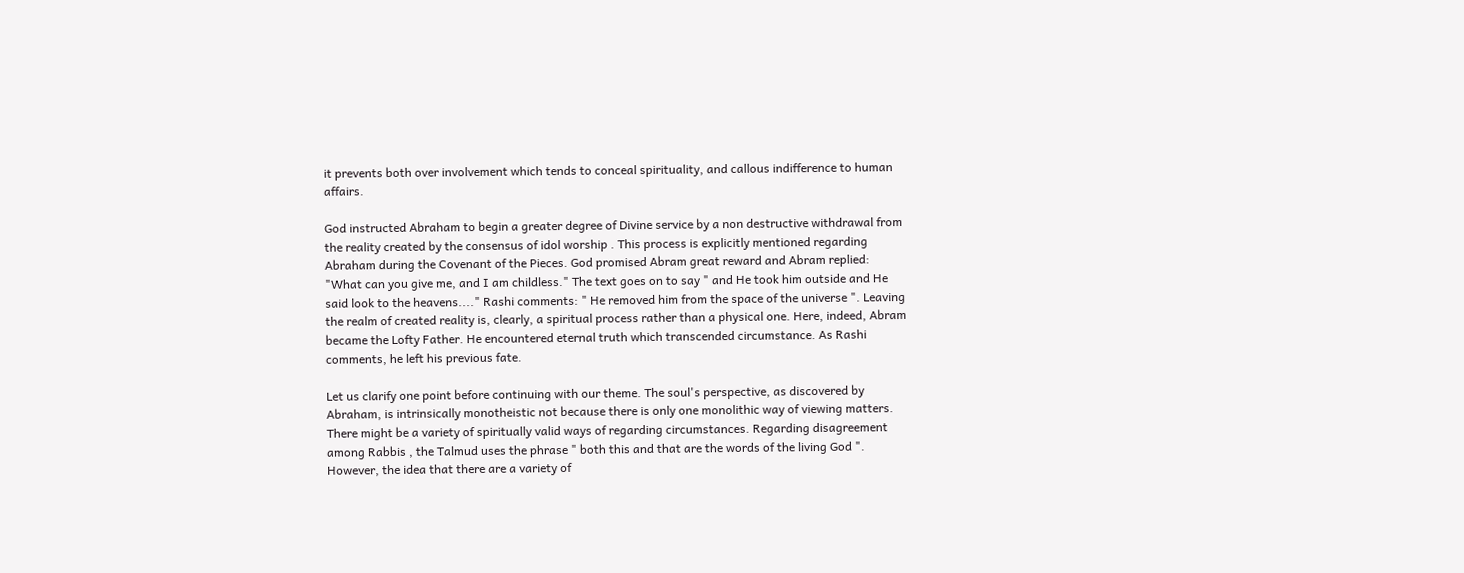it prevents both over involvement which tends to conceal spirituality, and callous indifference to human affairs.

God instructed Abraham to begin a greater degree of Divine service by a non destructive withdrawal from the reality created by the consensus of idol worship . This process is explicitly mentioned regarding Abraham during the Covenant of the Pieces. God promised Abram great reward and Abram replied: "What can you give me, and I am childless." The text goes on to say " and He took him outside and He said look to the heavens...." Rashi comments: " He removed him from the space of the universe ". Leaving the realm of created reality is, clearly, a spiritual process rather than a physical one. Here, indeed, Abram became the Lofty Father. He encountered eternal truth which transcended circumstance. As Rashi comments, he left his previous fate.

Let us clarify one point before continuing with our theme. The soul's perspective, as discovered by Abraham, is intrinsically monotheistic not because there is only one monolithic way of viewing matters. There might be a variety of spiritually valid ways of regarding circumstances. Regarding disagreement among Rabbis , the Talmud uses the phrase " both this and that are the words of the living God ". However, the idea that there are a variety of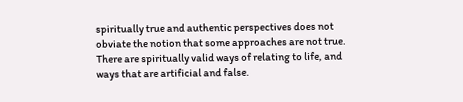spiritually true and authentic perspectives does not obviate the notion that some approaches are not true. There are spiritually valid ways of relating to life, and ways that are artificial and false.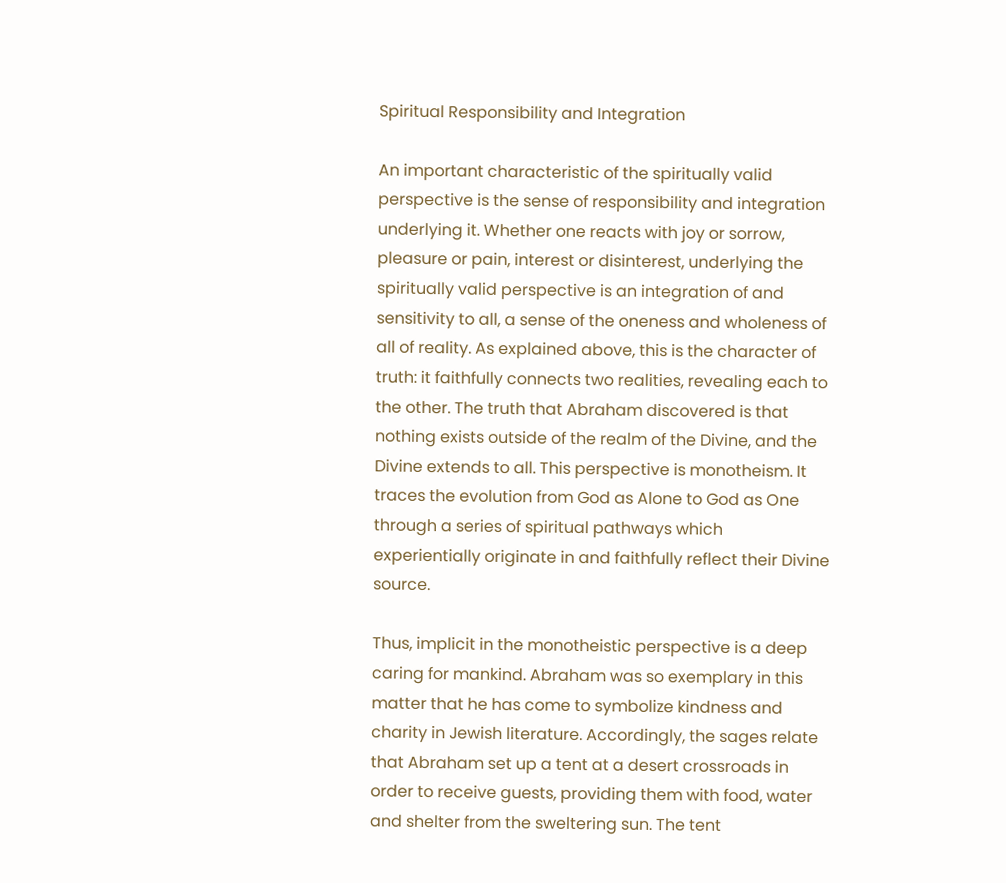Spiritual Responsibility and Integration

An important characteristic of the spiritually valid perspective is the sense of responsibility and integration underlying it. Whether one reacts with joy or sorrow, pleasure or pain, interest or disinterest, underlying the spiritually valid perspective is an integration of and sensitivity to all, a sense of the oneness and wholeness of all of reality. As explained above, this is the character of truth: it faithfully connects two realities, revealing each to the other. The truth that Abraham discovered is that nothing exists outside of the realm of the Divine, and the Divine extends to all. This perspective is monotheism. It traces the evolution from God as Alone to God as One through a series of spiritual pathways which experientially originate in and faithfully reflect their Divine source.

Thus, implicit in the monotheistic perspective is a deep caring for mankind. Abraham was so exemplary in this matter that he has come to symbolize kindness and charity in Jewish literature. Accordingly, the sages relate that Abraham set up a tent at a desert crossroads in order to receive guests, providing them with food, water and shelter from the sweltering sun. The tent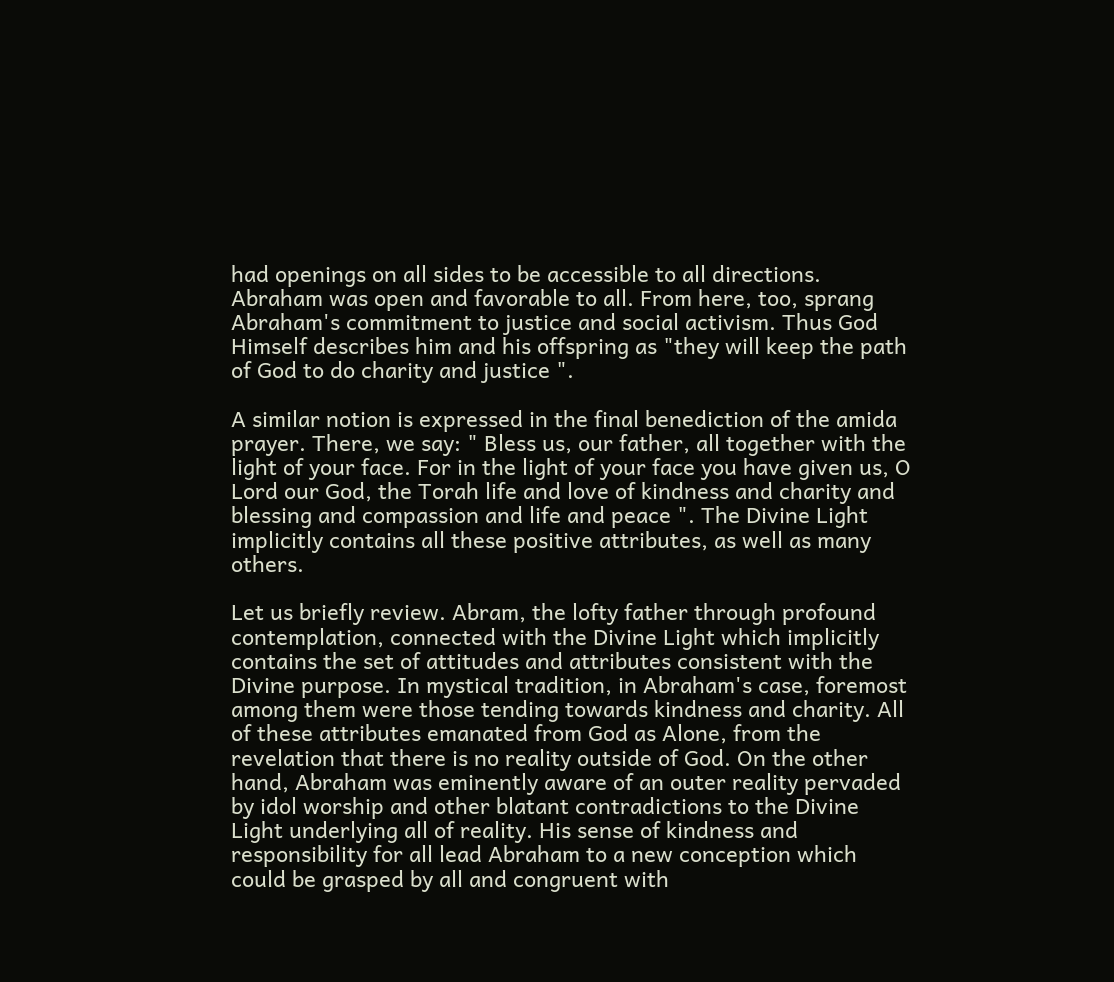had openings on all sides to be accessible to all directions. Abraham was open and favorable to all. From here, too, sprang Abraham's commitment to justice and social activism. Thus God Himself describes him and his offspring as "they will keep the path of God to do charity and justice ".

A similar notion is expressed in the final benediction of the amida prayer. There, we say: " Bless us, our father, all together with the light of your face. For in the light of your face you have given us, O Lord our God, the Torah life and love of kindness and charity and blessing and compassion and life and peace ". The Divine Light implicitly contains all these positive attributes, as well as many others.

Let us briefly review. Abram, the lofty father through profound contemplation, connected with the Divine Light which implicitly contains the set of attitudes and attributes consistent with the Divine purpose. In mystical tradition, in Abraham's case, foremost among them were those tending towards kindness and charity. All of these attributes emanated from God as Alone, from the revelation that there is no reality outside of God. On the other hand, Abraham was eminently aware of an outer reality pervaded by idol worship and other blatant contradictions to the Divine Light underlying all of reality. His sense of kindness and responsibility for all lead Abraham to a new conception which could be grasped by all and congruent with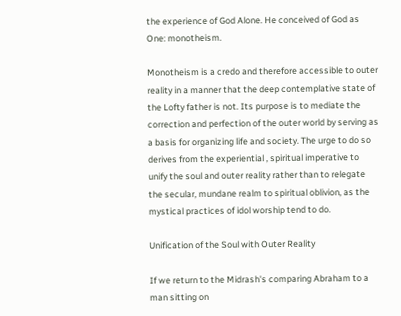the experience of God Alone. He conceived of God as One: monotheism.

Monotheism is a credo and therefore accessible to outer reality in a manner that the deep contemplative state of the Lofty father is not. Its purpose is to mediate the correction and perfection of the outer world by serving as a basis for organizing life and society. The urge to do so derives from the experiential , spiritual imperative to unify the soul and outer reality rather than to relegate the secular, mundane realm to spiritual oblivion, as the mystical practices of idol worship tend to do.

Unification of the Soul with Outer Reality

If we return to the Midrash's comparing Abraham to a man sitting on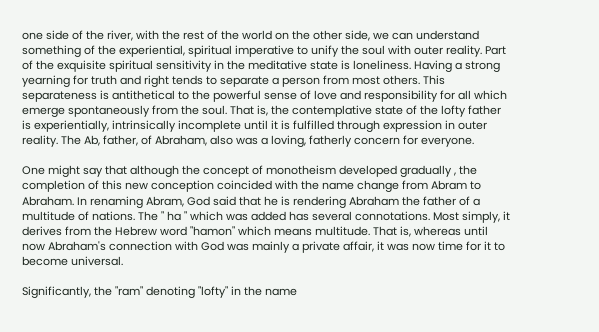one side of the river, with the rest of the world on the other side, we can understand something of the experiential, spiritual imperative to unify the soul with outer reality. Part of the exquisite spiritual sensitivity in the meditative state is loneliness. Having a strong yearning for truth and right tends to separate a person from most others. This separateness is antithetical to the powerful sense of love and responsibility for all which emerge spontaneously from the soul. That is, the contemplative state of the lofty father is experientially, intrinsically incomplete until it is fulfilled through expression in outer reality. The Ab, father, of Abraham, also was a loving, fatherly concern for everyone.

One might say that although the concept of monotheism developed gradually , the completion of this new conception coincided with the name change from Abram to Abraham. In renaming Abram, God said that he is rendering Abraham the father of a multitude of nations. The " ha " which was added has several connotations. Most simply, it derives from the Hebrew word "hamon" which means multitude. That is, whereas until now Abraham's connection with God was mainly a private affair, it was now time for it to become universal.

Significantly, the "ram" denoting "lofty" in the name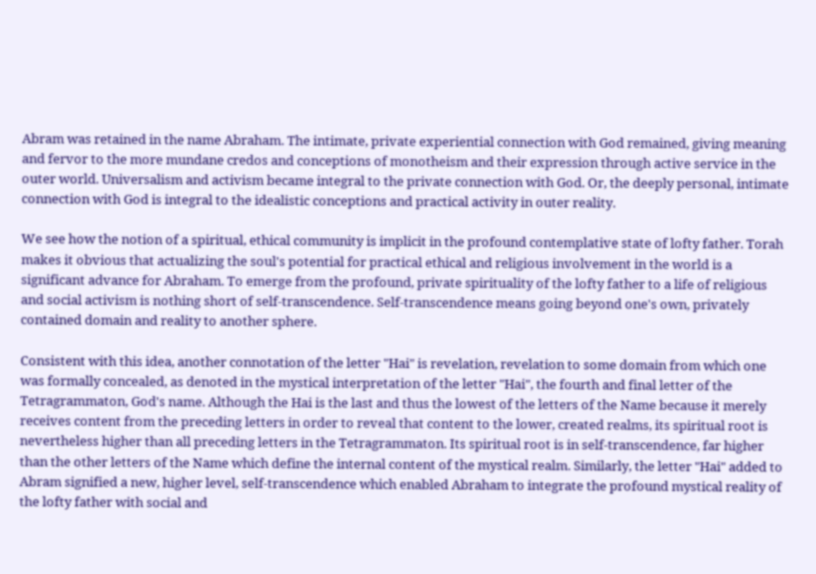Abram was retained in the name Abraham. The intimate, private experiential connection with God remained, giving meaning and fervor to the more mundane credos and conceptions of monotheism and their expression through active service in the outer world. Universalism and activism became integral to the private connection with God. Or, the deeply personal, intimate connection with God is integral to the idealistic conceptions and practical activity in outer reality.

We see how the notion of a spiritual, ethical community is implicit in the profound contemplative state of lofty father. Torah makes it obvious that actualizing the soul's potential for practical ethical and religious involvement in the world is a significant advance for Abraham. To emerge from the profound, private spirituality of the lofty father to a life of religious and social activism is nothing short of self-transcendence. Self-transcendence means going beyond one's own, privately contained domain and reality to another sphere.

Consistent with this idea, another connotation of the letter "Hai" is revelation, revelation to some domain from which one was formally concealed, as denoted in the mystical interpretation of the letter "Hai", the fourth and final letter of the Tetragrammaton, God's name. Although the Hai is the last and thus the lowest of the letters of the Name because it merely receives content from the preceding letters in order to reveal that content to the lower, created realms, its spiritual root is nevertheless higher than all preceding letters in the Tetragrammaton. Its spiritual root is in self-transcendence, far higher than the other letters of the Name which define the internal content of the mystical realm. Similarly, the letter "Hai" added to Abram signified a new, higher level, self-transcendence which enabled Abraham to integrate the profound mystical reality of the lofty father with social and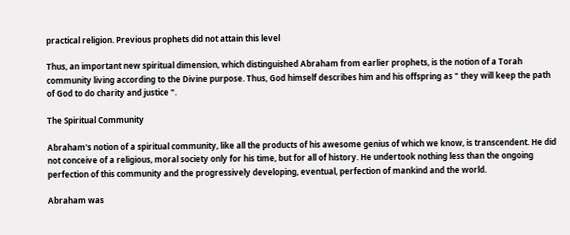practical religion. Previous prophets did not attain this level

Thus, an important new spiritual dimension, which distinguished Abraham from earlier prophets, is the notion of a Torah community living according to the Divine purpose. Thus, God himself describes him and his offspring as " they will keep the path of God to do charity and justice ".

The Spiritual Community

Abraham's notion of a spiritual community, like all the products of his awesome genius of which we know, is transcendent. He did not conceive of a religious, moral society only for his time, but for all of history. He undertook nothing less than the ongoing perfection of this community and the progressively developing, eventual, perfection of mankind and the world.

Abraham was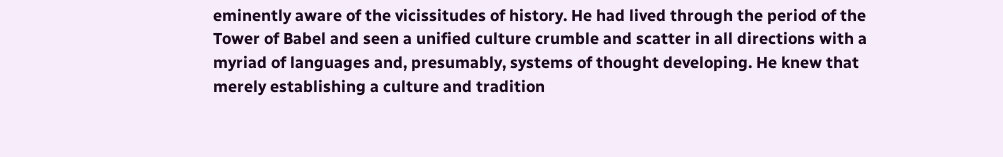eminently aware of the vicissitudes of history. He had lived through the period of the Tower of Babel and seen a unified culture crumble and scatter in all directions with a myriad of languages and, presumably, systems of thought developing. He knew that merely establishing a culture and tradition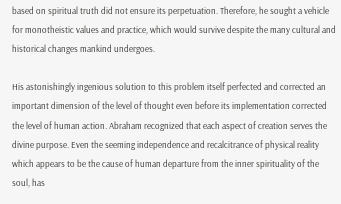based on spiritual truth did not ensure its perpetuation. Therefore, he sought a vehicle for monotheistic values and practice, which would survive despite the many cultural and historical changes mankind undergoes.

His astonishingly ingenious solution to this problem itself perfected and corrected an important dimension of the level of thought even before its implementation corrected the level of human action. Abraham recognized that each aspect of creation serves the divine purpose. Even the seeming independence and recalcitrance of physical reality which appears to be the cause of human departure from the inner spirituality of the soul, has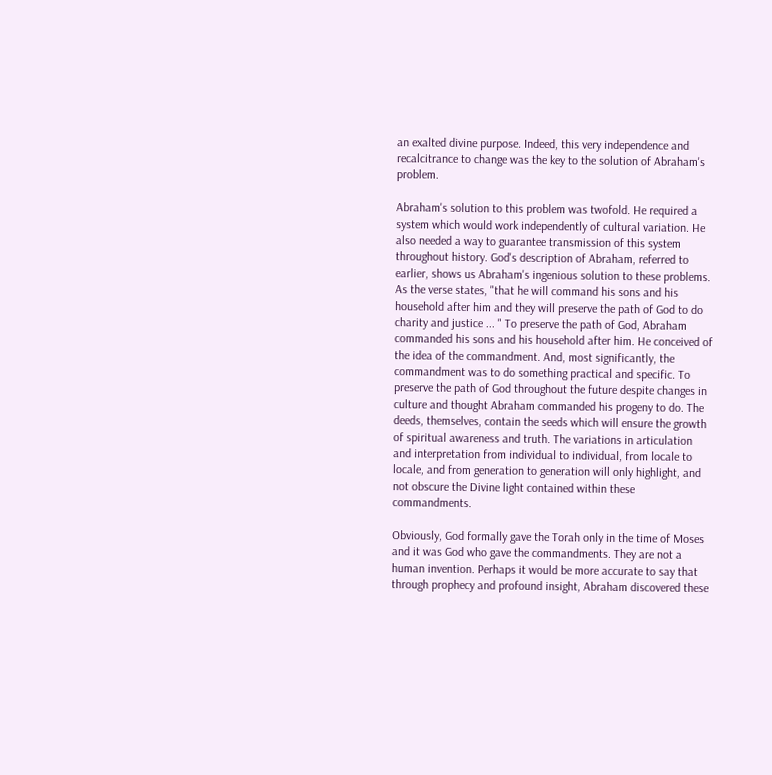an exalted divine purpose. Indeed, this very independence and recalcitrance to change was the key to the solution of Abraham's problem.

Abraham's solution to this problem was twofold. He required a system which would work independently of cultural variation. He also needed a way to guarantee transmission of this system throughout history. God's description of Abraham, referred to earlier, shows us Abraham's ingenious solution to these problems. As the verse states, "that he will command his sons and his household after him and they will preserve the path of God to do charity and justice ... " To preserve the path of God, Abraham commanded his sons and his household after him. He conceived of the idea of the commandment. And, most significantly, the commandment was to do something practical and specific. To preserve the path of God throughout the future despite changes in culture and thought Abraham commanded his progeny to do. The deeds, themselves, contain the seeds which will ensure the growth of spiritual awareness and truth. The variations in articulation and interpretation from individual to individual, from locale to locale, and from generation to generation will only highlight, and not obscure the Divine light contained within these commandments.

Obviously, God formally gave the Torah only in the time of Moses and it was God who gave the commandments. They are not a human invention. Perhaps it would be more accurate to say that through prophecy and profound insight, Abraham discovered these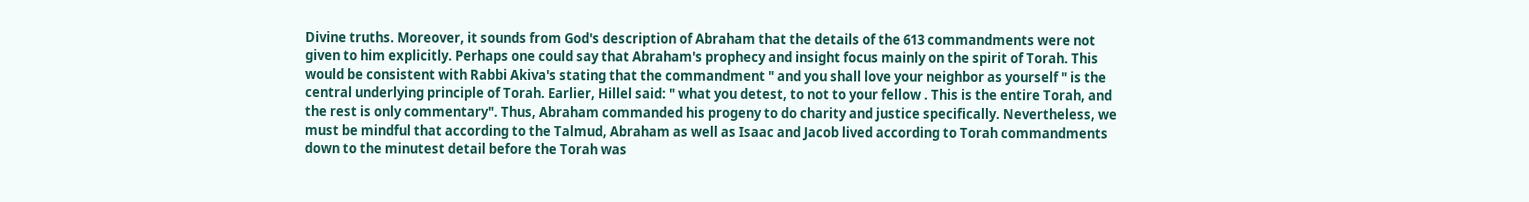Divine truths. Moreover, it sounds from God's description of Abraham that the details of the 613 commandments were not given to him explicitly. Perhaps one could say that Abraham's prophecy and insight focus mainly on the spirit of Torah. This would be consistent with Rabbi Akiva's stating that the commandment " and you shall love your neighbor as yourself " is the central underlying principle of Torah. Earlier, Hillel said: " what you detest, to not to your fellow . This is the entire Torah, and the rest is only commentary". Thus, Abraham commanded his progeny to do charity and justice specifically. Nevertheless, we must be mindful that according to the Talmud, Abraham as well as Isaac and Jacob lived according to Torah commandments down to the minutest detail before the Torah was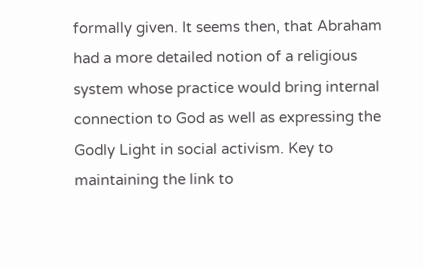formally given. It seems then, that Abraham had a more detailed notion of a religious system whose practice would bring internal connection to God as well as expressing the Godly Light in social activism. Key to maintaining the link to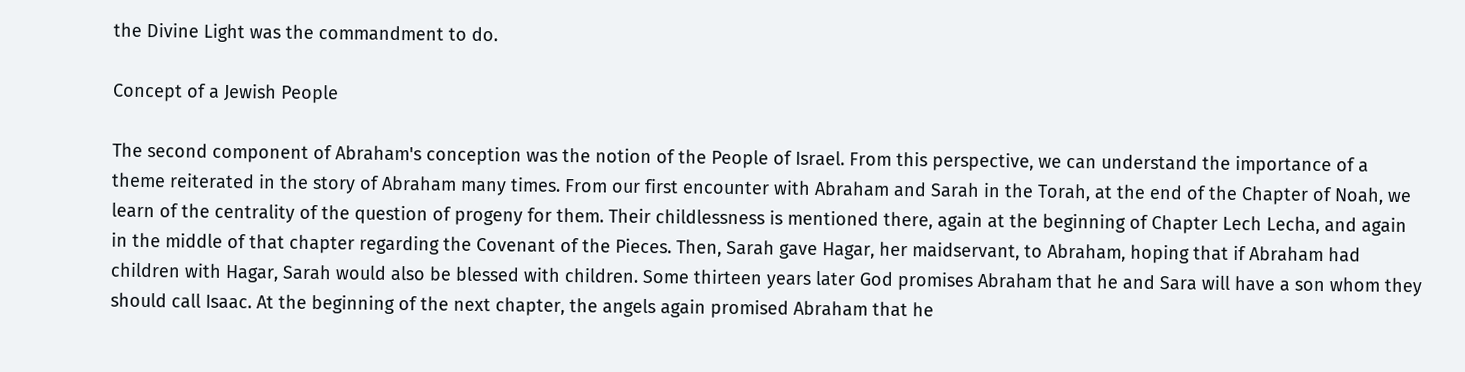the Divine Light was the commandment to do.

Concept of a Jewish People

The second component of Abraham's conception was the notion of the People of Israel. From this perspective, we can understand the importance of a theme reiterated in the story of Abraham many times. From our first encounter with Abraham and Sarah in the Torah, at the end of the Chapter of Noah, we learn of the centrality of the question of progeny for them. Their childlessness is mentioned there, again at the beginning of Chapter Lech Lecha, and again in the middle of that chapter regarding the Covenant of the Pieces. Then, Sarah gave Hagar, her maidservant, to Abraham, hoping that if Abraham had children with Hagar, Sarah would also be blessed with children. Some thirteen years later God promises Abraham that he and Sara will have a son whom they should call Isaac. At the beginning of the next chapter, the angels again promised Abraham that he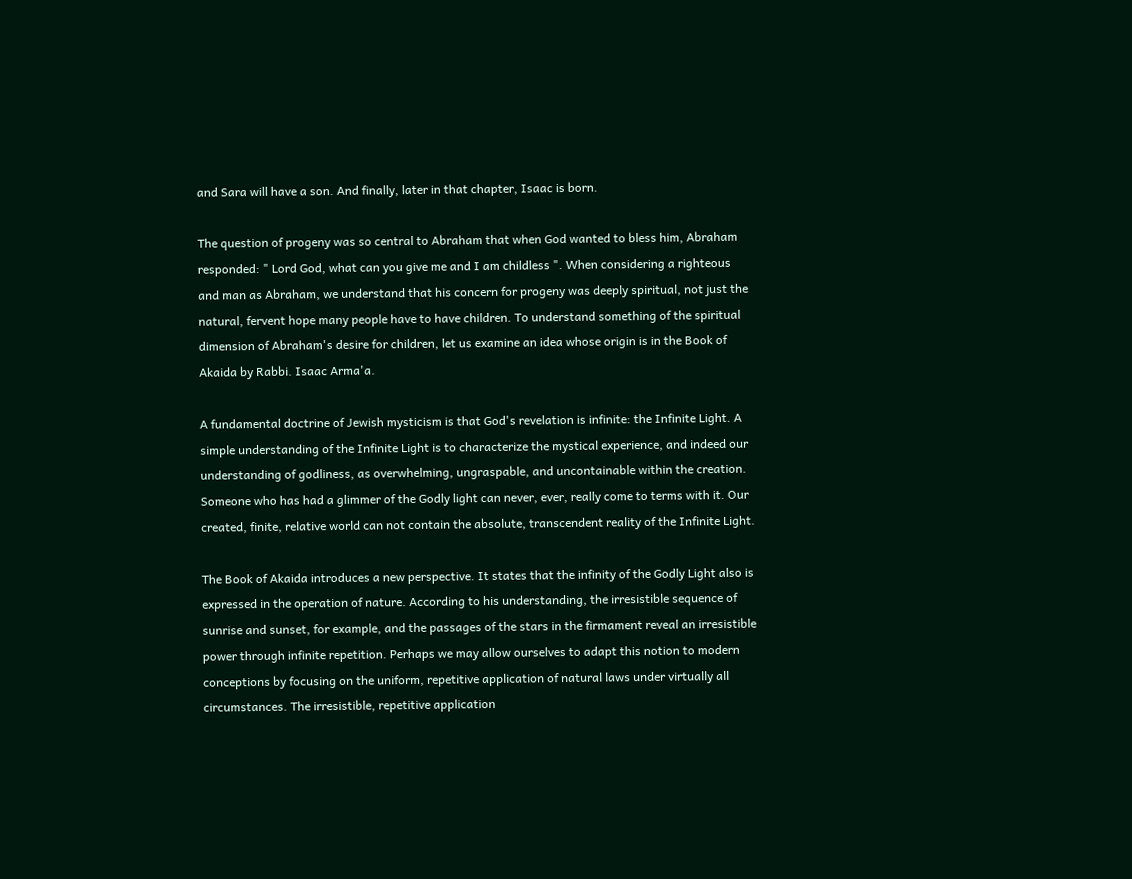and Sara will have a son. And finally, later in that chapter, Isaac is born.

The question of progeny was so central to Abraham that when God wanted to bless him, Abraham responded: " Lord God, what can you give me and I am childless ". When considering a righteous and man as Abraham, we understand that his concern for progeny was deeply spiritual, not just the natural, fervent hope many people have to have children. To understand something of the spiritual dimension of Abraham's desire for children, let us examine an idea whose origin is in the Book of Akaida by Rabbi. Isaac Arma'a.

A fundamental doctrine of Jewish mysticism is that God's revelation is infinite: the Infinite Light. A simple understanding of the Infinite Light is to characterize the mystical experience, and indeed our understanding of godliness, as overwhelming, ungraspable, and uncontainable within the creation. Someone who has had a glimmer of the Godly light can never, ever, really come to terms with it. Our created, finite, relative world can not contain the absolute, transcendent reality of the Infinite Light.

The Book of Akaida introduces a new perspective. It states that the infinity of the Godly Light also is expressed in the operation of nature. According to his understanding, the irresistible sequence of sunrise and sunset, for example, and the passages of the stars in the firmament reveal an irresistible power through infinite repetition. Perhaps we may allow ourselves to adapt this notion to modern conceptions by focusing on the uniform, repetitive application of natural laws under virtually all circumstances. The irresistible, repetitive application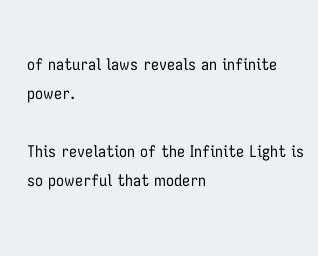of natural laws reveals an infinite power.

This revelation of the Infinite Light is so powerful that modern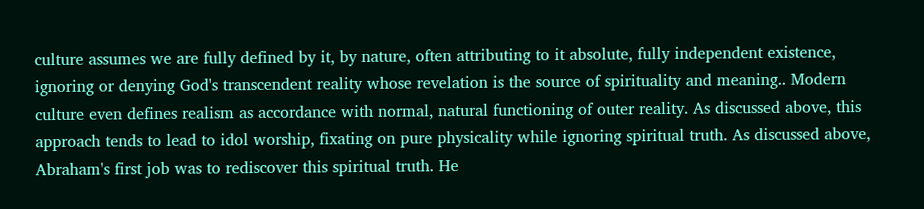culture assumes we are fully defined by it, by nature, often attributing to it absolute, fully independent existence, ignoring or denying God's transcendent reality whose revelation is the source of spirituality and meaning.. Modern culture even defines realism as accordance with normal, natural functioning of outer reality. As discussed above, this approach tends to lead to idol worship, fixating on pure physicality while ignoring spiritual truth. As discussed above, Abraham's first job was to rediscover this spiritual truth. He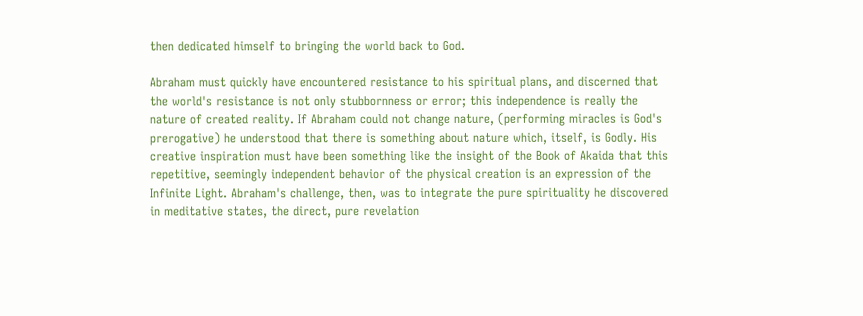then dedicated himself to bringing the world back to God.

Abraham must quickly have encountered resistance to his spiritual plans, and discerned that the world's resistance is not only stubbornness or error; this independence is really the nature of created reality. If Abraham could not change nature, (performing miracles is God's prerogative) he understood that there is something about nature which, itself, is Godly. His creative inspiration must have been something like the insight of the Book of Akaida that this repetitive, seemingly independent behavior of the physical creation is an expression of the Infinite Light. Abraham's challenge, then, was to integrate the pure spirituality he discovered in meditative states, the direct, pure revelation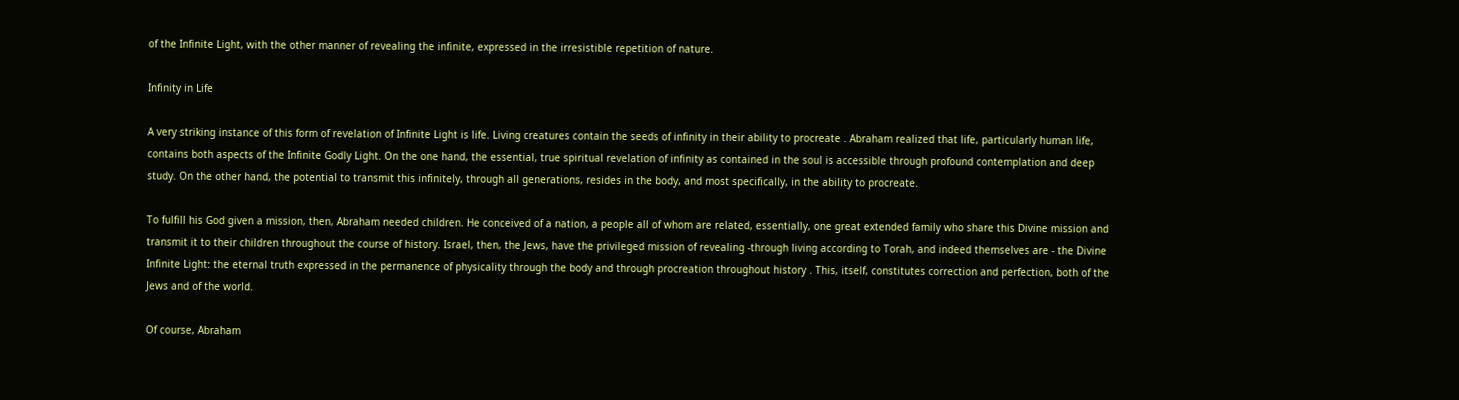of the Infinite Light, with the other manner of revealing the infinite, expressed in the irresistible repetition of nature.

Infinity in Life

A very striking instance of this form of revelation of Infinite Light is life. Living creatures contain the seeds of infinity in their ability to procreate . Abraham realized that life, particularly human life, contains both aspects of the Infinite Godly Light. On the one hand, the essential, true spiritual revelation of infinity as contained in the soul is accessible through profound contemplation and deep study. On the other hand, the potential to transmit this infinitely, through all generations, resides in the body, and most specifically, in the ability to procreate.

To fulfill his God given a mission, then, Abraham needed children. He conceived of a nation, a people all of whom are related, essentially, one great extended family who share this Divine mission and transmit it to their children throughout the course of history. Israel, then, the Jews, have the privileged mission of revealing -through living according to Torah, and indeed themselves are - the Divine Infinite Light: the eternal truth expressed in the permanence of physicality through the body and through procreation throughout history . This, itself, constitutes correction and perfection, both of the Jews and of the world.

Of course, Abraham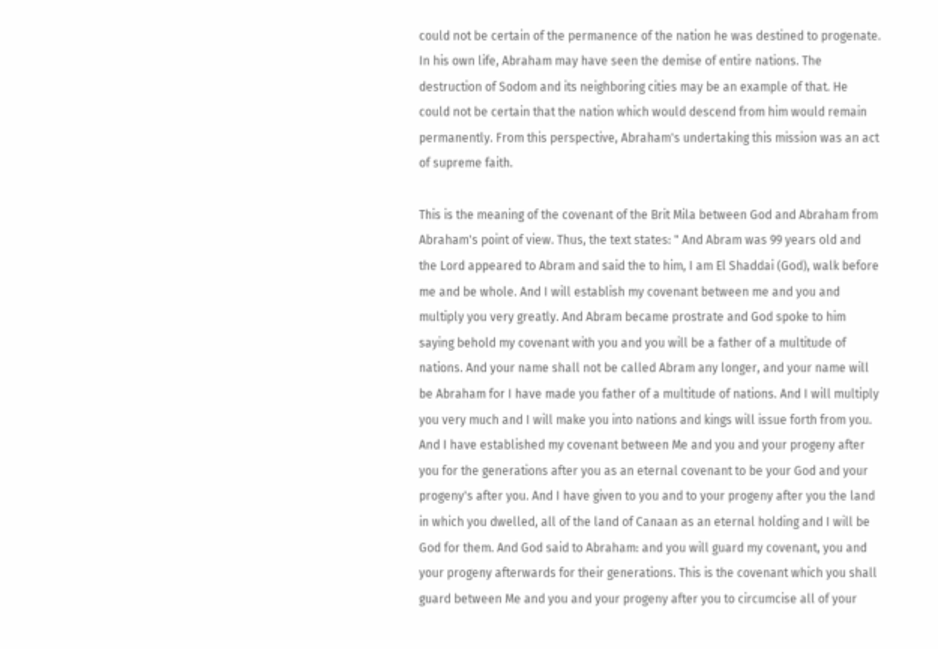could not be certain of the permanence of the nation he was destined to progenate. In his own life, Abraham may have seen the demise of entire nations. The destruction of Sodom and its neighboring cities may be an example of that. He could not be certain that the nation which would descend from him would remain permanently. From this perspective, Abraham's undertaking this mission was an act of supreme faith.

This is the meaning of the covenant of the Brit Mila between God and Abraham from Abraham's point of view. Thus, the text states: " And Abram was 99 years old and the Lord appeared to Abram and said the to him, I am El Shaddai (God), walk before me and be whole. And I will establish my covenant between me and you and multiply you very greatly. And Abram became prostrate and God spoke to him saying behold my covenant with you and you will be a father of a multitude of nations. And your name shall not be called Abram any longer, and your name will be Abraham for I have made you father of a multitude of nations. And I will multiply you very much and I will make you into nations and kings will issue forth from you. And I have established my covenant between Me and you and your progeny after you for the generations after you as an eternal covenant to be your God and your progeny's after you. And I have given to you and to your progeny after you the land in which you dwelled, all of the land of Canaan as an eternal holding and I will be God for them. And God said to Abraham: and you will guard my covenant, you and your progeny afterwards for their generations. This is the covenant which you shall guard between Me and you and your progeny after you to circumcise all of your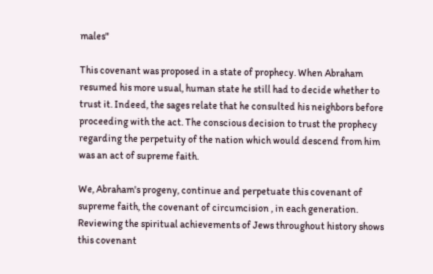males"

This covenant was proposed in a state of prophecy. When Abraham resumed his more usual, human state he still had to decide whether to trust it. Indeed, the sages relate that he consulted his neighbors before proceeding with the act. The conscious decision to trust the prophecy regarding the perpetuity of the nation which would descend from him was an act of supreme faith.

We, Abraham's progeny, continue and perpetuate this covenant of supreme faith, the covenant of circumcision , in each generation. Reviewing the spiritual achievements of Jews throughout history shows this covenant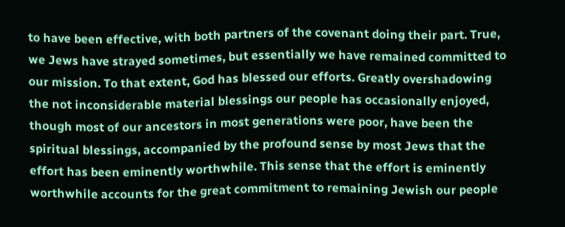to have been effective, with both partners of the covenant doing their part. True, we Jews have strayed sometimes, but essentially we have remained committed to our mission. To that extent, God has blessed our efforts. Greatly overshadowing the not inconsiderable material blessings our people has occasionally enjoyed, though most of our ancestors in most generations were poor, have been the spiritual blessings, accompanied by the profound sense by most Jews that the effort has been eminently worthwhile. This sense that the effort is eminently worthwhile accounts for the great commitment to remaining Jewish our people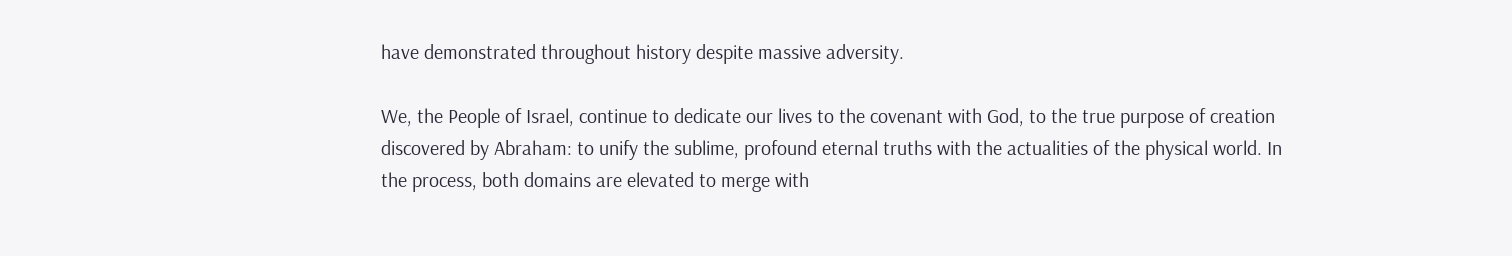have demonstrated throughout history despite massive adversity.

We, the People of Israel, continue to dedicate our lives to the covenant with God, to the true purpose of creation discovered by Abraham: to unify the sublime, profound eternal truths with the actualities of the physical world. In the process, both domains are elevated to merge with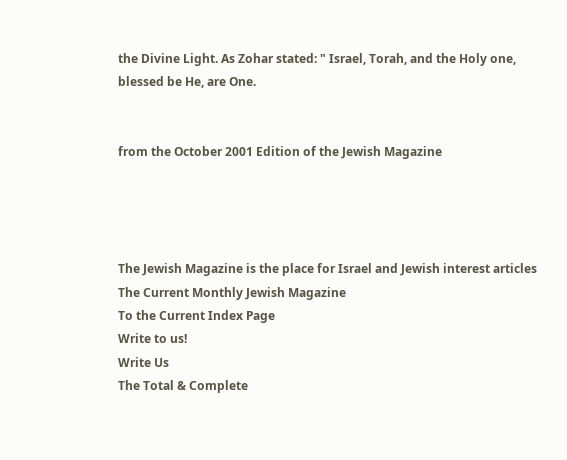the Divine Light. As Zohar stated: " Israel, Torah, and the Holy one, blessed be He, are One.


from the October 2001 Edition of the Jewish Magazine




The Jewish Magazine is the place for Israel and Jewish interest articles
The Current Monthly Jewish Magazine
To the Current Index Page
Write to us!
Write Us
The Total & Complete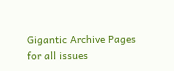Gigantic Archive Pages for all issues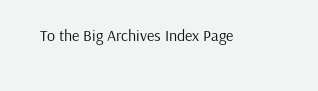To the Big Archives Index Page